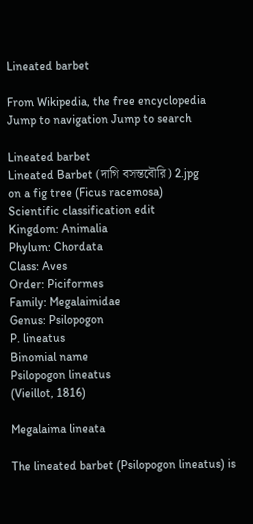Lineated barbet

From Wikipedia, the free encyclopedia
Jump to navigation Jump to search

Lineated barbet
Lineated Barbet (দাগি বসন্তবৌরি) 2.jpg
on a fig tree (Ficus racemosa)
Scientific classification edit
Kingdom: Animalia
Phylum: Chordata
Class: Aves
Order: Piciformes
Family: Megalaimidae
Genus: Psilopogon
P. lineatus
Binomial name
Psilopogon lineatus
(Vieillot, 1816)

Megalaima lineata

The lineated barbet (Psilopogon lineatus) is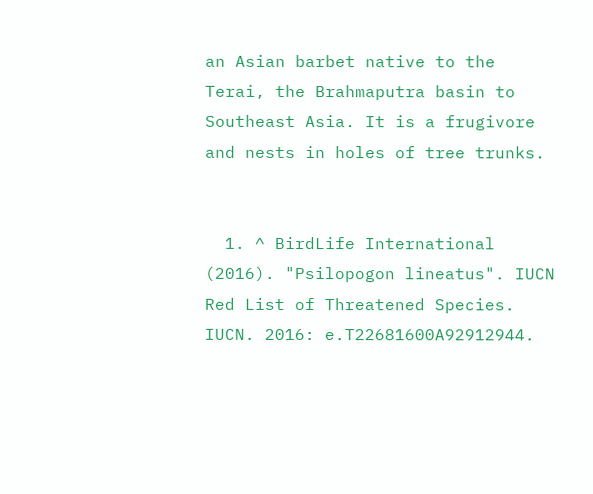an Asian barbet native to the Terai, the Brahmaputra basin to Southeast Asia. It is a frugivore and nests in holes of tree trunks.


  1. ^ BirdLife International (2016). "Psilopogon lineatus". IUCN Red List of Threatened Species. IUCN. 2016: e.T22681600A92912944.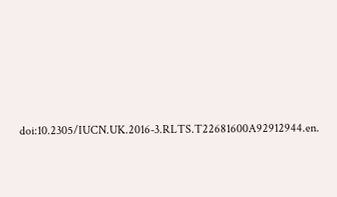doi:10.2305/IUCN.UK.2016-3.RLTS.T22681600A92912944.en.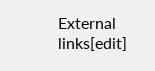External links[edit]